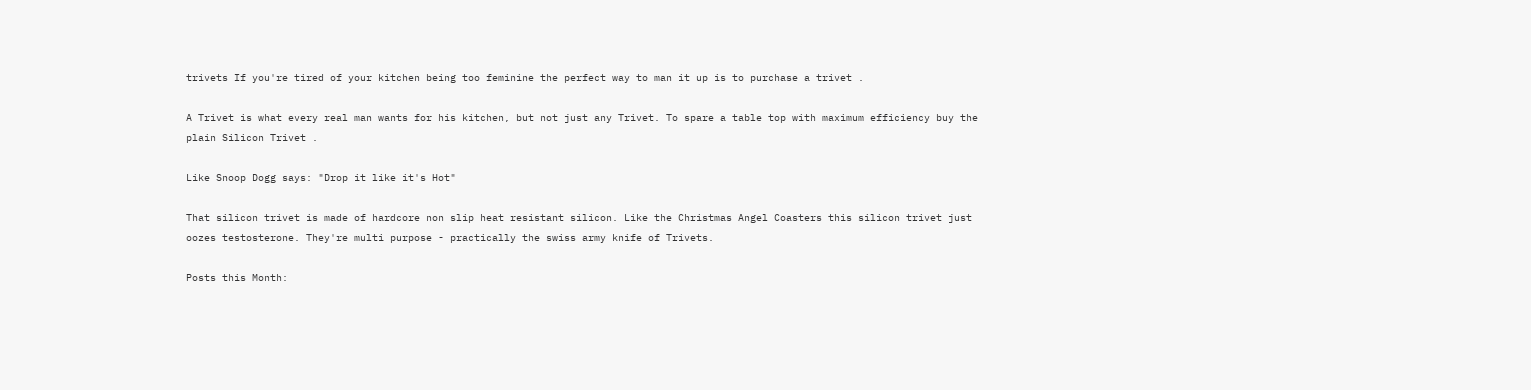trivets If you're tired of your kitchen being too feminine the perfect way to man it up is to purchase a trivet .

A Trivet is what every real man wants for his kitchen, but not just any Trivet. To spare a table top with maximum efficiency buy the plain Silicon Trivet .

Like Snoop Dogg says: "Drop it like it's Hot"

That silicon trivet is made of hardcore non slip heat resistant silicon. Like the Christmas Angel Coasters this silicon trivet just oozes testosterone. They're multi purpose - practically the swiss army knife of Trivets.

Posts this Month: